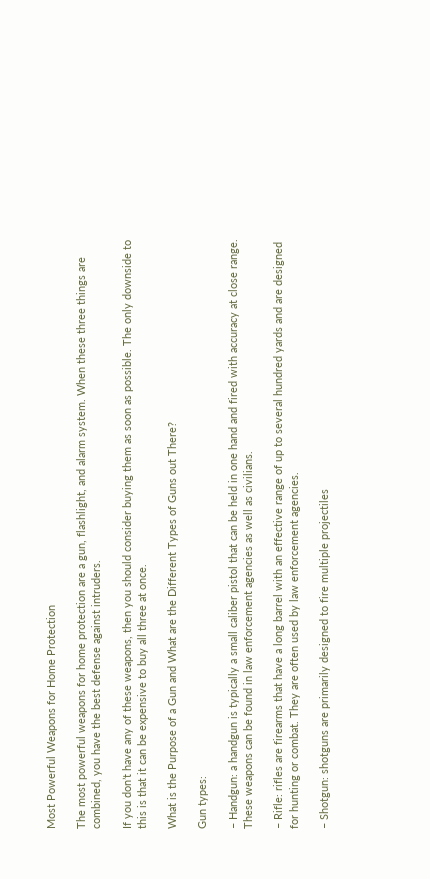Most Powerful Weapons for Home Protection

The most powerful weapons for home protection are a gun, flashlight, and alarm system. When these three things are combined, you have the best defense against intruders.

If you don’t have any of these weapons, then you should consider buying them as soon as possible. The only downside to this is that it can be expensive to buy all three at once.

What is the Purpose of a Gun and What are the Different Types of Guns out There?

Gun types:

– Handgun: a handgun is typically a small caliber pistol that can be held in one hand and fired with accuracy at close range. These weapons can be found in law enforcement agencies as well as civilians.

– Rifle: rifles are firearms that have a long barrel with an effective range of up to several hundred yards and are designed for hunting or combat. They are often used by law enforcement agencies.

– Shotgun: shotguns are primarily designed to fire multiple projectiles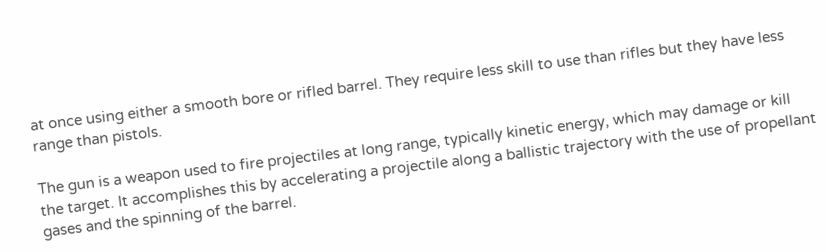at once using either a smooth bore or rifled barrel. They require less skill to use than rifles but they have less range than pistols.

The gun is a weapon used to fire projectiles at long range, typically kinetic energy, which may damage or kill the target. It accomplishes this by accelerating a projectile along a ballistic trajectory with the use of propellant gases and the spinning of the barrel.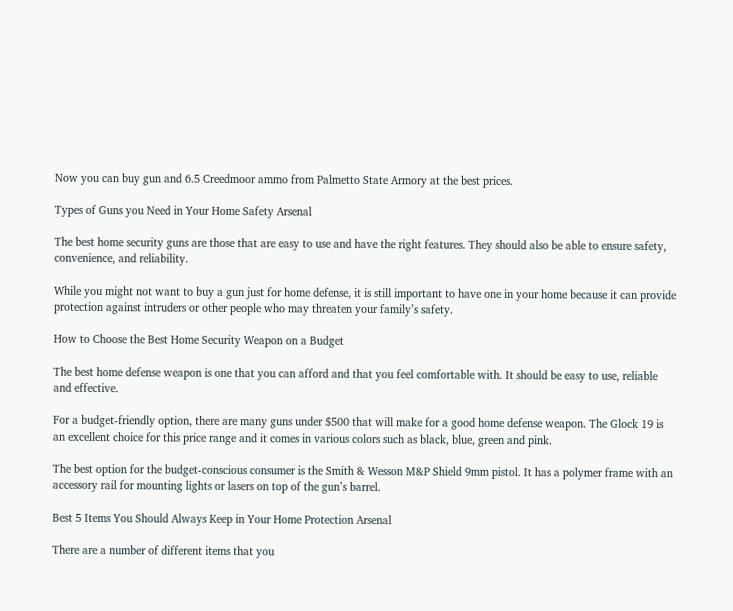Now you can buy gun and 6.5 Creedmoor ammo from Palmetto State Armory at the best prices.

Types of Guns you Need in Your Home Safety Arsenal

The best home security guns are those that are easy to use and have the right features. They should also be able to ensure safety, convenience, and reliability.

While you might not want to buy a gun just for home defense, it is still important to have one in your home because it can provide protection against intruders or other people who may threaten your family’s safety.

How to Choose the Best Home Security Weapon on a Budget

The best home defense weapon is one that you can afford and that you feel comfortable with. It should be easy to use, reliable and effective.

For a budget-friendly option, there are many guns under $500 that will make for a good home defense weapon. The Glock 19 is an excellent choice for this price range and it comes in various colors such as black, blue, green and pink.

The best option for the budget-conscious consumer is the Smith & Wesson M&P Shield 9mm pistol. It has a polymer frame with an accessory rail for mounting lights or lasers on top of the gun’s barrel.

Best 5 Items You Should Always Keep in Your Home Protection Arsenal

There are a number of different items that you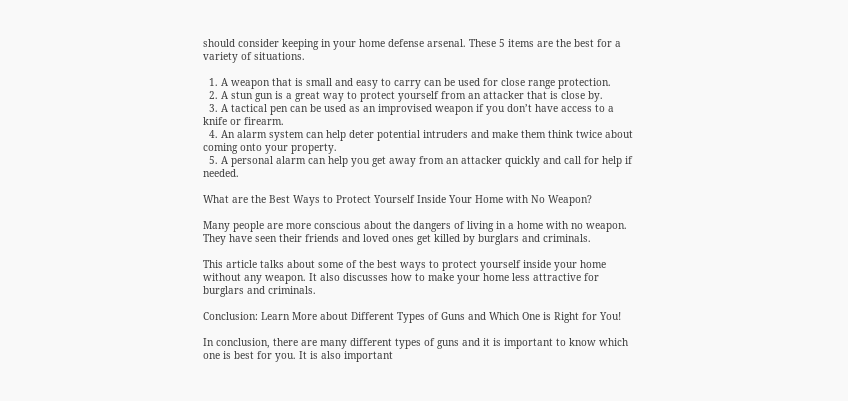should consider keeping in your home defense arsenal. These 5 items are the best for a variety of situations.

  1. A weapon that is small and easy to carry can be used for close range protection.
  2. A stun gun is a great way to protect yourself from an attacker that is close by.
  3. A tactical pen can be used as an improvised weapon if you don’t have access to a knife or firearm.
  4. An alarm system can help deter potential intruders and make them think twice about coming onto your property.
  5. A personal alarm can help you get away from an attacker quickly and call for help if needed.

What are the Best Ways to Protect Yourself Inside Your Home with No Weapon?

Many people are more conscious about the dangers of living in a home with no weapon. They have seen their friends and loved ones get killed by burglars and criminals.

This article talks about some of the best ways to protect yourself inside your home without any weapon. It also discusses how to make your home less attractive for burglars and criminals.

Conclusion: Learn More about Different Types of Guns and Which One is Right for You!

In conclusion, there are many different types of guns and it is important to know which one is best for you. It is also important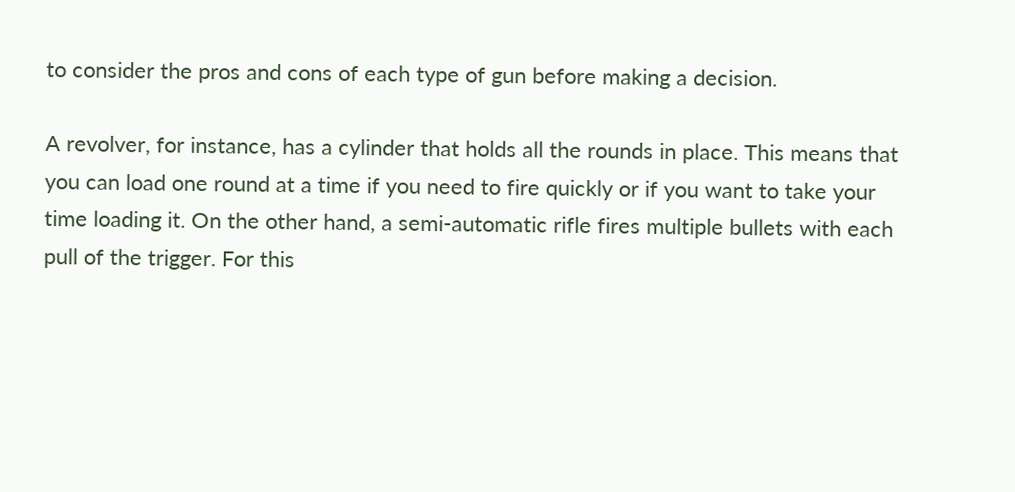to consider the pros and cons of each type of gun before making a decision.

A revolver, for instance, has a cylinder that holds all the rounds in place. This means that you can load one round at a time if you need to fire quickly or if you want to take your time loading it. On the other hand, a semi-automatic rifle fires multiple bullets with each pull of the trigger. For this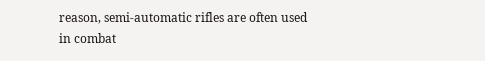reason, semi-automatic rifles are often used in combat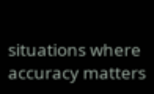situations where accuracy matters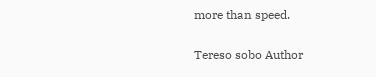more than speed.

Tereso sobo Author